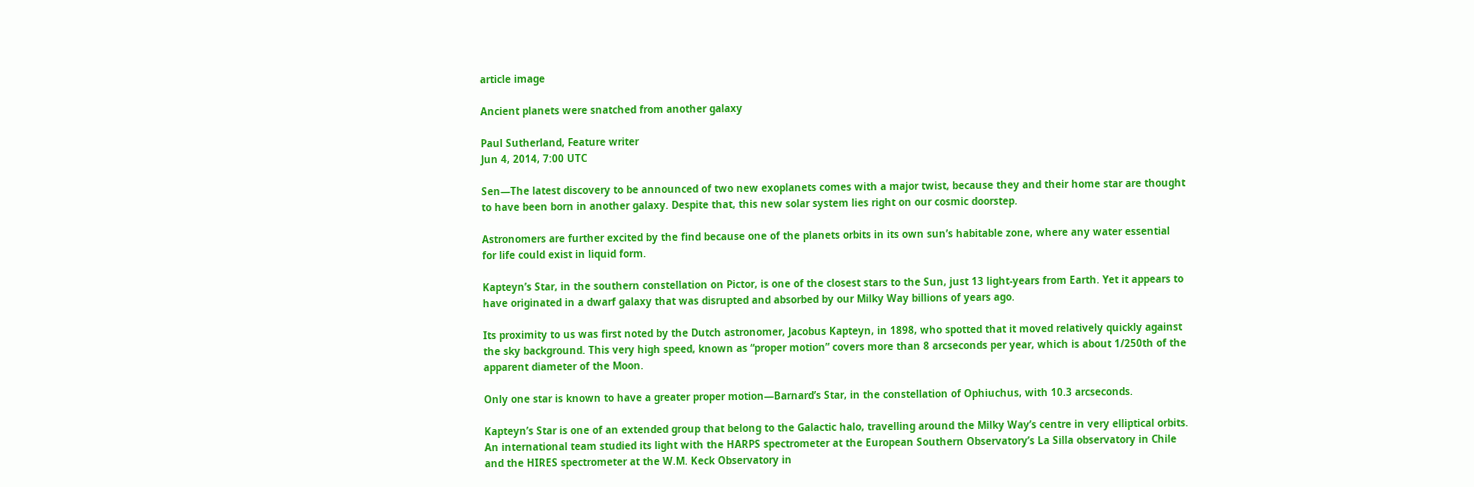article image

Ancient planets were snatched from another galaxy

Paul Sutherland, Feature writer
Jun 4, 2014, 7:00 UTC

Sen—The latest discovery to be announced of two new exoplanets comes with a major twist, because they and their home star are thought to have been born in another galaxy. Despite that, this new solar system lies right on our cosmic doorstep.

Astronomers are further excited by the find because one of the planets orbits in its own sun’s habitable zone, where any water essential for life could exist in liquid form.

Kapteyn’s Star, in the southern constellation on Pictor, is one of the closest stars to the Sun, just 13 light-years from Earth. Yet it appears to have originated in a dwarf galaxy that was disrupted and absorbed by our Milky Way billions of years ago.

Its proximity to us was first noted by the Dutch astronomer, Jacobus Kapteyn, in 1898, who spotted that it moved relatively quickly against the sky background. This very high speed, known as “proper motion” covers more than 8 arcseconds per year, which is about 1/250th of the apparent diameter of the Moon.

Only one star is known to have a greater proper motion—Barnard’s Star, in the constellation of Ophiuchus, with 10.3 arcseconds.

Kapteyn’s Star is one of an extended group that belong to the Galactic halo, travelling around the Milky Way’s centre in very elliptical orbits. An international team studied its light with the HARPS spectrometer at the European Southern Observatory’s La Silla observatory in Chile and the HIRES spectrometer at the W.M. Keck Observatory in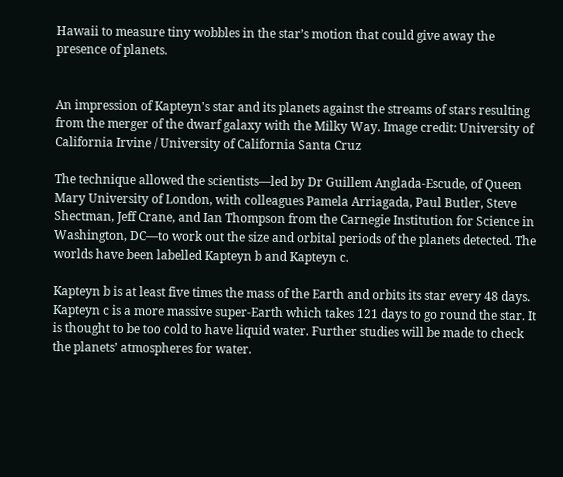Hawaii to measure tiny wobbles in the star’s motion that could give away the presence of planets.


An impression of Kapteyn's star and its planets against the streams of stars resulting from the merger of the dwarf galaxy with the Milky Way. Image credit: University of California Irvine / University of California Santa Cruz

The technique allowed the scientists—led by Dr Guillem Anglada-Escude, of Queen Mary University of London, with colleagues Pamela Arriagada, Paul Butler, Steve Shectman, Jeff Crane, and Ian Thompson from the Carnegie Institution for Science in Washington, DC—to work out the size and orbital periods of the planets detected. The worlds have been labelled Kapteyn b and Kapteyn c.

Kapteyn b is at least five times the mass of the Earth and orbits its star every 48 days. Kapteyn c is a more massive super-Earth which takes 121 days to go round the star. It is thought to be too cold to have liquid water. Further studies will be made to check the planets’ atmospheres for water.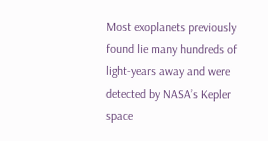Most exoplanets previously found lie many hundreds of light-years away and were detected by NASA’s Kepler space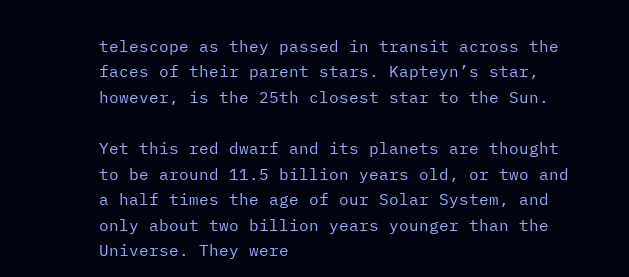telescope as they passed in transit across the faces of their parent stars. Kapteyn’s star, however, is the 25th closest star to the Sun.

Yet this red dwarf and its planets are thought to be around 11.5 billion years old, or two and a half times the age of our Solar System, and only about two billion years younger than the Universe. They were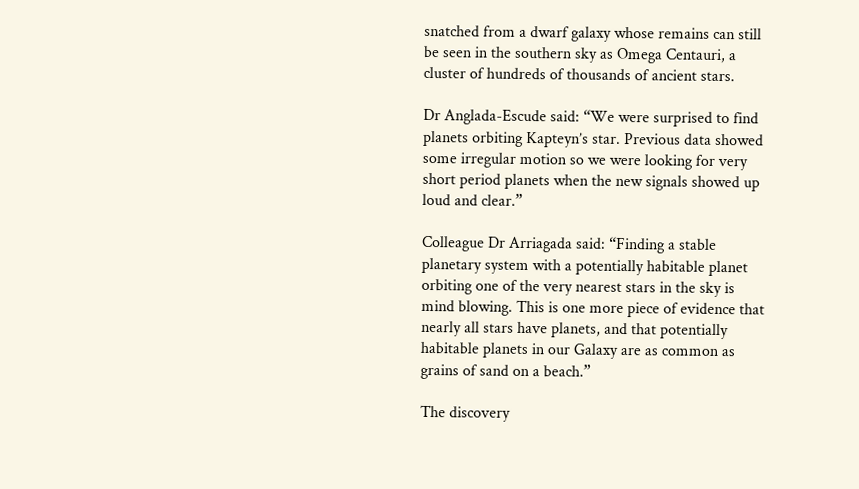snatched from a dwarf galaxy whose remains can still be seen in the southern sky as Omega Centauri, a cluster of hundreds of thousands of ancient stars.

Dr Anglada-Escude said: “We were surprised to find planets orbiting Kapteyn’s star. Previous data showed some irregular motion so we were looking for very short period planets when the new signals showed up loud and clear.”

Colleague Dr Arriagada said: “Finding a stable planetary system with a potentially habitable planet orbiting one of the very nearest stars in the sky is mind blowing. This is one more piece of evidence that nearly all stars have planets, and that potentially habitable planets in our Galaxy are as common as grains of sand on a beach.”

The discovery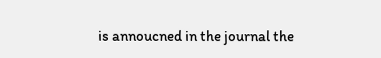is annoucned in the journal the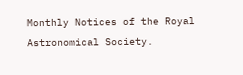Monthly Notices of the Royal Astronomical Society.